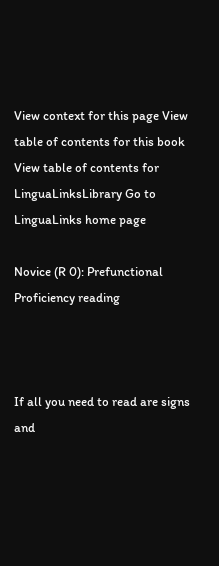View context for this page View table of contents for this book View table of contents for LinguaLinksLibrary Go to LinguaLinks home page

Novice (R 0): Prefunctional Proficiency reading



If all you need to read are signs and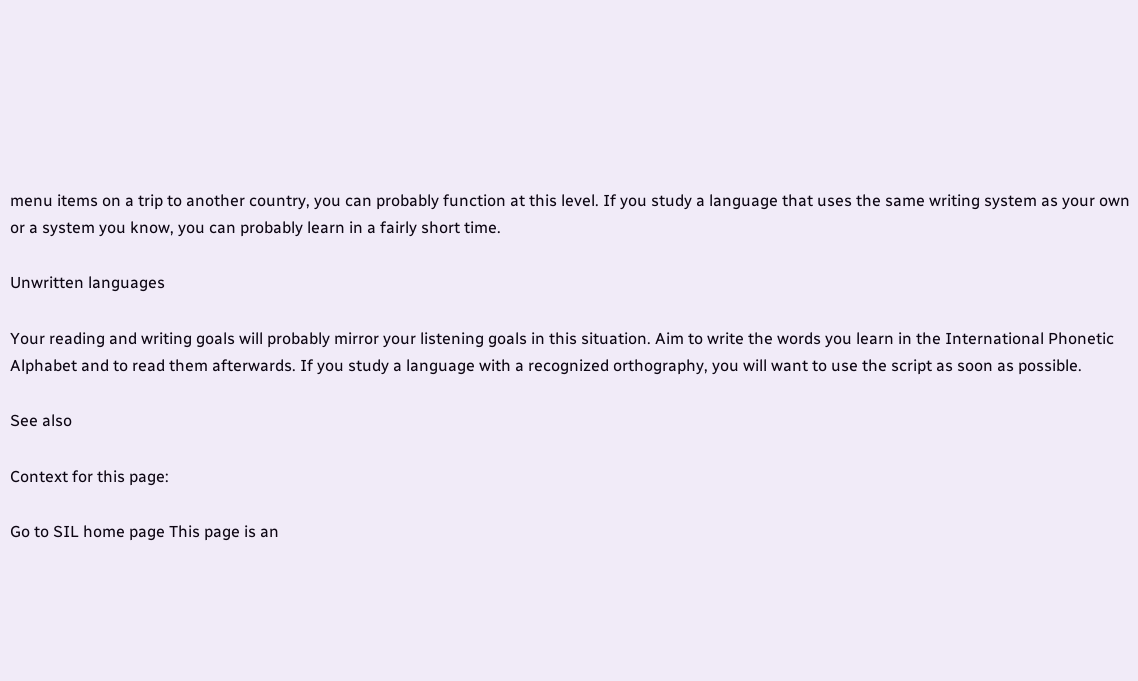menu items on a trip to another country, you can probably function at this level. If you study a language that uses the same writing system as your own or a system you know, you can probably learn in a fairly short time.

Unwritten languages

Your reading and writing goals will probably mirror your listening goals in this situation. Aim to write the words you learn in the International Phonetic Alphabet and to read them afterwards. If you study a language with a recognized orthography, you will want to use the script as soon as possible.

See also

Context for this page:

Go to SIL home page This page is an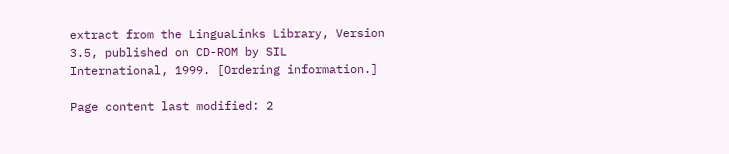extract from the LinguaLinks Library, Version 3.5, published on CD-ROM by SIL International, 1999. [Ordering information.]

Page content last modified: 2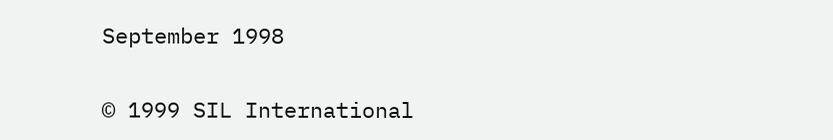September 1998

© 1999 SIL International